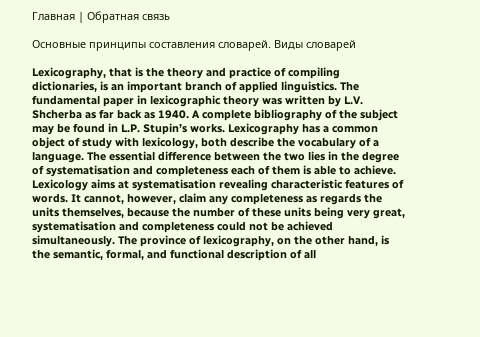Главная | Обратная связь

Основные принципы составления словарей. Виды словарей

Lexicography, that is the theory and practice of compiling dictionaries, is an important branch of applied linguistics. The fundamental paper in lexicographic theory was written by L.V. Shcherba as far back as 1940. A complete bibliography of the subject may be found in L.P. Stupin’s works. Lexicography has a common object of study with lexicology, both describe the vocabulary of a language. The essential difference between the two lies in the degree of systematisation and completeness each of them is able to achieve. Lexicology aims at systematisation revealing characteristic features of words. It cannot, however, claim any completeness as regards the units themselves, because the number of these units being very great, systematisation and completeness could not be achieved simultaneously. The province of lexicography, on the other hand, is the semantic, formal, and functional description of all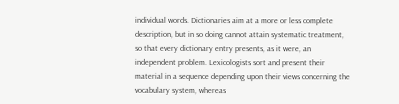individual words. Dictionaries aim at a more or less complete description, but in so doing cannot attain systematic treatment, so that every dictionary entry presents, as it were, an independent problem. Lexicologists sort and present their material in a sequence depending upon their views concerning the vocabulary system, whereas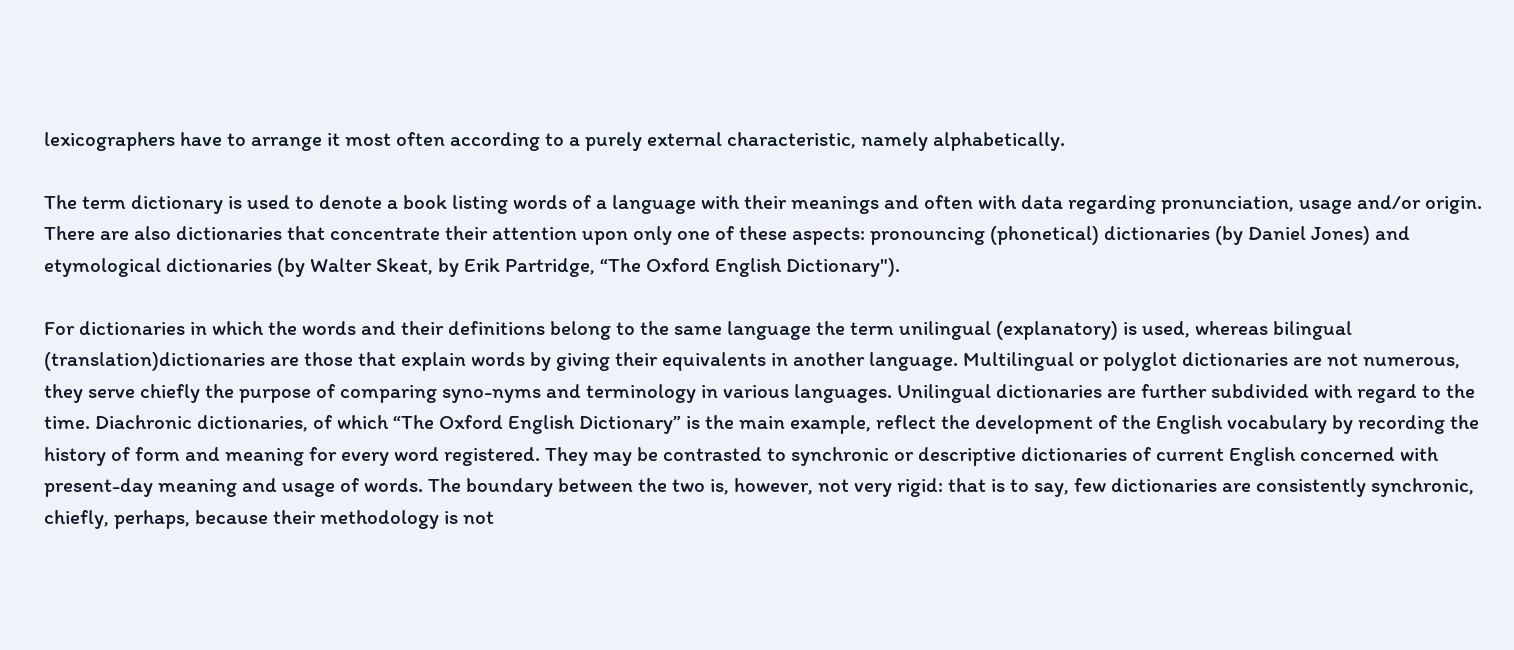lexicographers have to arrange it most often according to a purely external characteristic, namely alphabetically.

The term dictionary is used to denote a book listing words of a language with their meanings and often with data regarding pronunciation, usage and/or origin. There are also dictionaries that concentrate their attention upon only one of these aspects: pronouncing (phonetical) dictionaries (by Daniel Jones) and etymological dictionaries (by Walter Skeat, by Erik Partridge, “The Oxford English Dictionary").

For dictionaries in which the words and their definitions belong to the same language the term unilingual (explanatory) is used, whereas bilingual (translation)dictionaries are those that explain words by giving their equivalents in another language. Multilingual or polyglot dictionaries are not numerous, they serve chiefly the purpose of comparing syno-nyms and terminology in various languages. Unilingual dictionaries are further subdivided with regard to the time. Diachronic dictionaries, of which “The Oxford English Dictionary” is the main example, reflect the development of the English vocabulary by recording the history of form and meaning for every word registered. They may be contrasted to synchronic or descriptive dictionaries of current English concerned with present-day meaning and usage of words. The boundary between the two is, however, not very rigid: that is to say, few dictionaries are consistently synchronic, chiefly, perhaps, because their methodology is not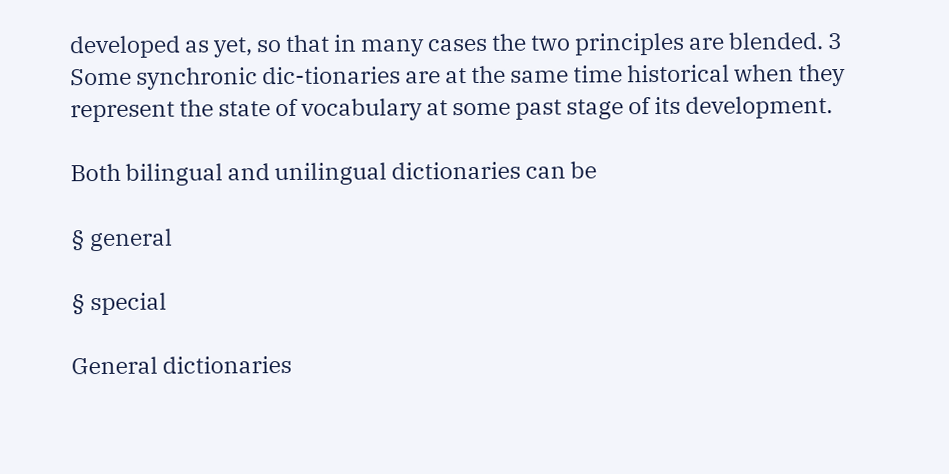developed as yet, so that in many cases the two principles are blended. 3 Some synchronic dic-tionaries are at the same time historical when they represent the state of vocabulary at some past stage of its development.

Both bilingual and unilingual dictionaries can be

§ general

§ special

General dictionaries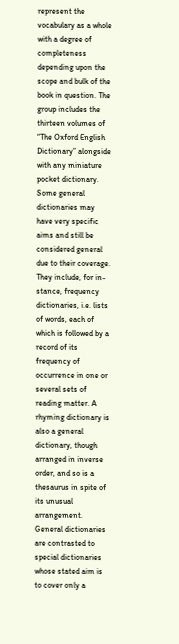represent the vocabulary as a whole with a degree of completeness depending upon the scope and bulk of the book in question. The group includes the thirteen volumes of “The Oxford English Dictionary” alongside with any miniature pocket dictionary. Some general dictionaries may have very specific aims and still be considered general due to their coverage. They include, for in-stance, frequency dictionaries, i.e. lists of words, each of which is followed by a record of its frequency of occurrence in one or several sets of reading matter. A rhyming dictionary is also a general dictionary, though arranged in inverse order, and so is a thesaurus in spite of its unusual arrangement. General dictionaries are contrasted to special dictionaries whose stated aim is to cover only a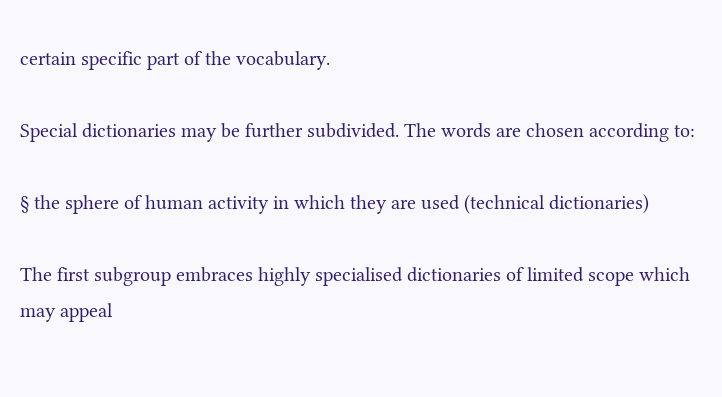certain specific part of the vocabulary.

Special dictionaries may be further subdivided. The words are chosen according to:

§ the sphere of human activity in which they are used (technical dictionaries)

The first subgroup embraces highly specialised dictionaries of limited scope which may appeal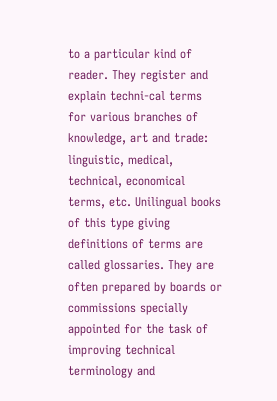to a particular kind of reader. They register and explain techni-cal terms for various branches of knowledge, art and trade: linguistic, medical, technical, economical terms, etc. Unilingual books of this type giving definitions of terms are called glossaries. They are often prepared by boards or commissions specially appointed for the task of improving technical terminology and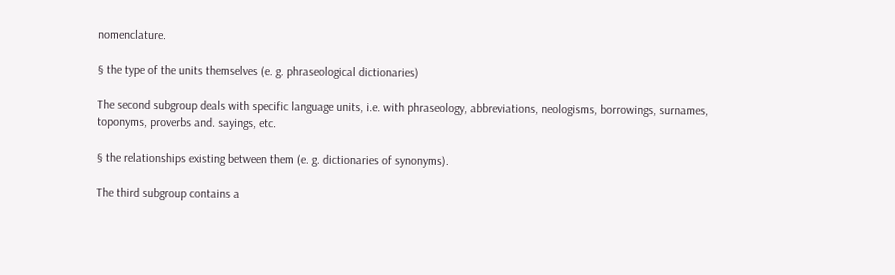nomenclature.

§ the type of the units themselves (e. g. phraseological dictionaries)

The second subgroup deals with specific language units, i.e. with phraseology, abbreviations, neologisms, borrowings, surnames, toponyms, proverbs and. sayings, etc.

§ the relationships existing between them (e. g. dictionaries of synonyms).

The third subgroup contains a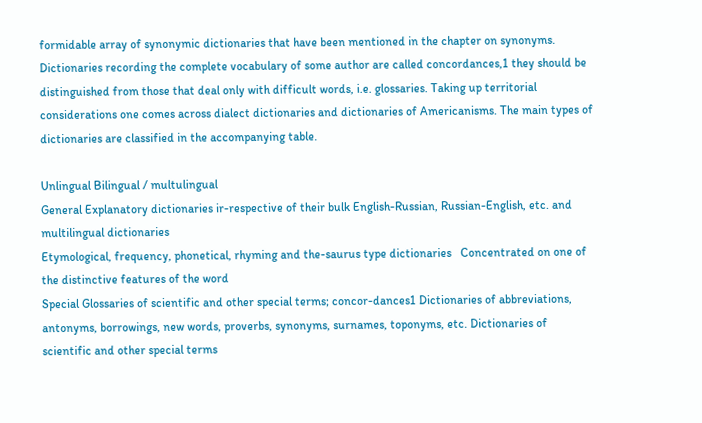formidable array of synonymic dictionaries that have been mentioned in the chapter on synonyms. Dictionaries recording the complete vocabulary of some author are called concordances,1 they should be distinguished from those that deal only with difficult words, i.e. glossaries. Taking up territorial considerations one comes across dialect dictionaries and dictionaries of Americanisms. The main types of dictionaries are classified in the accompanying table.

Unlingual Bilingual / multulingual
General Explanatory dictionaries ir-respective of their bulk English-Russian, Russian-English, etc. and multilingual dictionaries
Etymological, frequency, phonetical, rhyming and the-saurus type dictionaries   Concentrated on one of the distinctive features of the word
Special Glossaries of scientific and other special terms; concor-dances1 Dictionaries of abbreviations, antonyms, borrowings, new words, proverbs, synonyms, surnames, toponyms, etc. Dictionaries of scientific and other special terms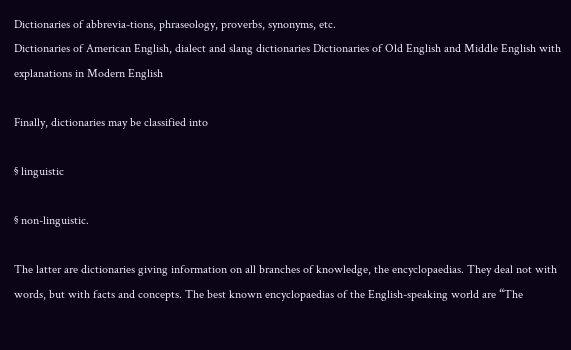Dictionaries of abbrevia-tions, phraseology, proverbs, synonyms, etc.
Dictionaries of American English, dialect and slang dictionaries Dictionaries of Old English and Middle English with explanations in Modern English

Finally, dictionaries may be classified into

§ linguistic

§ non-linguistic.

The latter are dictionaries giving information on all branches of knowledge, the encyclopaedias. They deal not with words, but with facts and concepts. The best known encyclopaedias of the English-speaking world are “The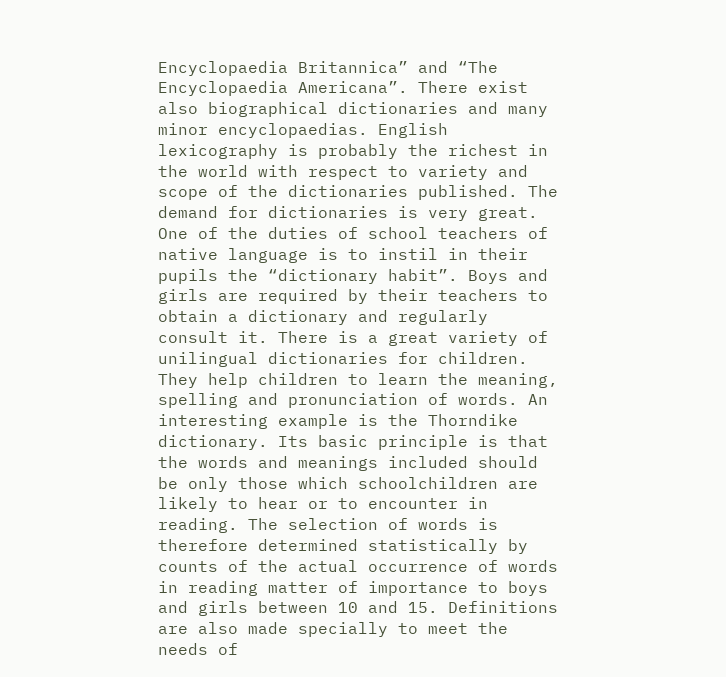Encyclopaedia Britannica” and “The Encyclopaedia Americana”. There exist also biographical dictionaries and many minor encyclopaedias. English lexicography is probably the richest in the world with respect to variety and scope of the dictionaries published. The demand for dictionaries is very great. One of the duties of school teachers of native language is to instil in their pupils the “dictionary habit”. Boys and girls are required by their teachers to obtain a dictionary and regularly consult it. There is a great variety of unilingual dictionaries for children. They help children to learn the meaning, spelling and pronunciation of words. An interesting example is the Thorndike dictionary. Its basic principle is that the words and meanings included should be only those which schoolchildren are likely to hear or to encounter in reading. The selection of words is therefore determined statistically by counts of the actual occurrence of words in reading matter of importance to boys and girls between 10 and 15. Definitions are also made specially to meet the needs of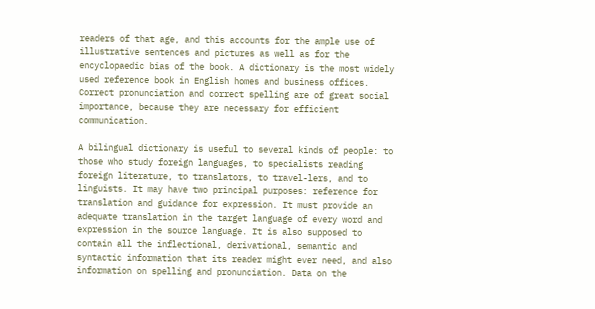readers of that age, and this accounts for the ample use of illustrative sentences and pictures as well as for the encyclopaedic bias of the book. A dictionary is the most widely used reference book in English homes and business offices. Correct pronunciation and correct spelling are of great social importance, because they are necessary for efficient communication.

A bilingual dictionary is useful to several kinds of people: to those who study foreign languages, to specialists reading foreign literature, to translators, to travel-lers, and to linguists. It may have two principal purposes: reference for translation and guidance for expression. It must provide an adequate translation in the target language of every word and expression in the source language. It is also supposed to contain all the inflectional, derivational, semantic and syntactic information that its reader might ever need, and also information on spelling and pronunciation. Data on the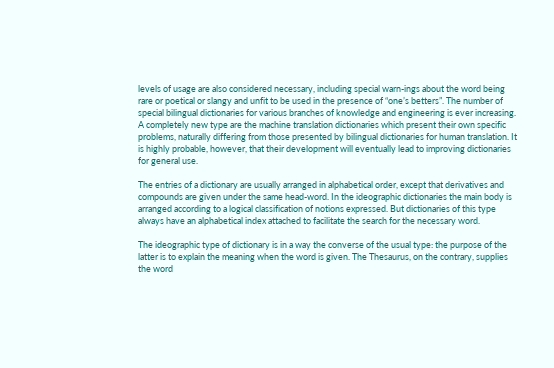levels of usage are also considered necessary, including special warn-ings about the word being rare or poetical or slangy and unfit to be used in the presence of “one’s betters”. The number of special bilingual dictionaries for various branches of knowledge and engineering is ever increasing. A completely new type are the machine translation dictionaries which present their own specific problems, naturally differing from those presented by bilingual dictionaries for human translation. It is highly probable, however, that their development will eventually lead to improving dictionaries for general use.

The entries of a dictionary are usually arranged in alphabetical order, except that derivatives and compounds are given under the same head-word. In the ideographic dictionaries the main body is arranged according to a logical classification of notions expressed. But dictionaries of this type always have an alphabetical index attached to facilitate the search for the necessary word.

The ideographic type of dictionary is in a way the converse of the usual type: the purpose of the latter is to explain the meaning when the word is given. The Thesaurus, on the contrary, supplies the word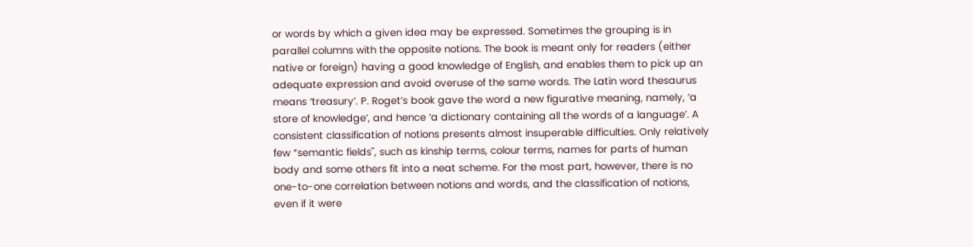or words by which a given idea may be expressed. Sometimes the grouping is in parallel columns with the opposite notions. The book is meant only for readers (either native or foreign) having a good knowledge of English, and enables them to pick up an adequate expression and avoid overuse of the same words. The Latin word thesaurus means ‘treasury’. P. Roget’s book gave the word a new figurative meaning, namely, ‘a store of knowledge’, and hence ‘a dictionary containing all the words of a language’. A consistent classification of notions presents almost insuperable difficulties. Only relatively few “semantic fields", such as kinship terms, colour terms, names for parts of human body and some others fit into a neat scheme. For the most part, however, there is no one-to-one correlation between notions and words, and the classification of notions, even if it were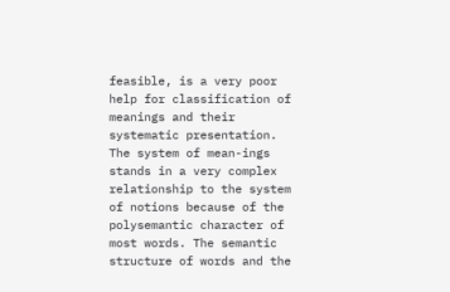feasible, is a very poor help for classification of meanings and their systematic presentation. The system of mean-ings stands in a very complex relationship to the system of notions because of the polysemantic character of most words. The semantic structure of words and the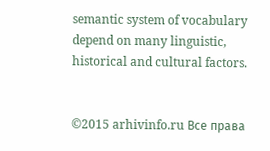semantic system of vocabulary depend on many linguistic, historical and cultural factors.


©2015 arhivinfo.ru Все права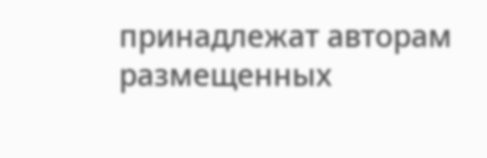принадлежат авторам размещенных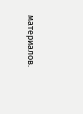материалов.